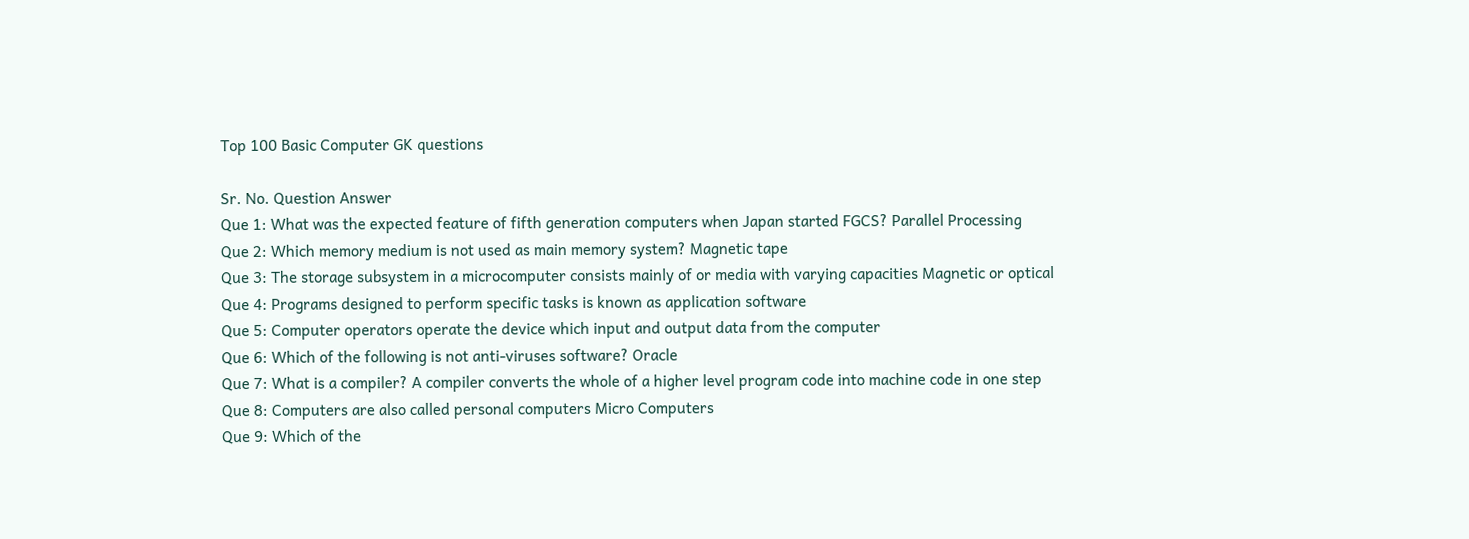Top 100 Basic Computer GK questions

Sr. No. Question Answer
Que 1: What was the expected feature of fifth generation computers when Japan started FGCS? Parallel Processing
Que 2: Which memory medium is not used as main memory system? Magnetic tape
Que 3: The storage subsystem in a microcomputer consists mainly of or media with varying capacities Magnetic or optical
Que 4: Programs designed to perform specific tasks is known as application software
Que 5: Computer operators operate the device which input and output data from the computer
Que 6: Which of the following is not anti-viruses software? Oracle
Que 7: What is a compiler? A compiler converts the whole of a higher level program code into machine code in one step
Que 8: Computers are also called personal computers Micro Computers
Que 9: Which of the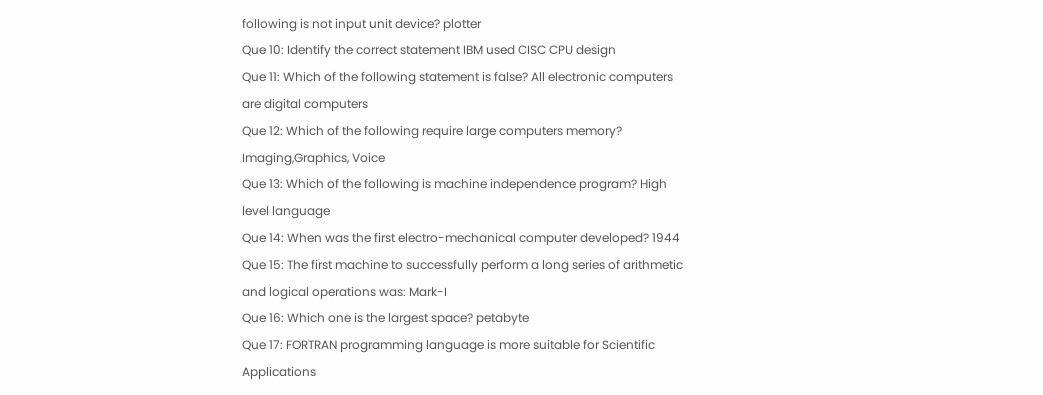following is not input unit device? plotter
Que 10: Identify the correct statement IBM used CISC CPU design
Que 11: Which of the following statement is false? All electronic computers are digital computers
Que 12: Which of the following require large computers memory? Imaging,Graphics, Voice
Que 13: Which of the following is machine independence program? High level language
Que 14: When was the first electro-mechanical computer developed? 1944
Que 15: The first machine to successfully perform a long series of arithmetic and logical operations was: Mark-I
Que 16: Which one is the largest space? petabyte
Que 17: FORTRAN programming language is more suitable for Scientific Applications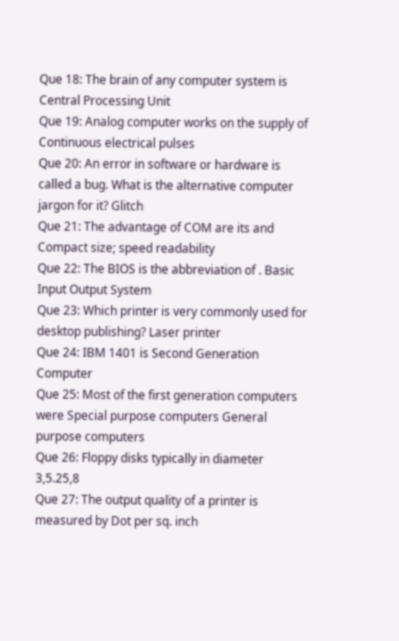Que 18: The brain of any computer system is Central Processing Unit
Que 19: Analog computer works on the supply of Continuous electrical pulses
Que 20: An error in software or hardware is called a bug. What is the alternative computer jargon for it? Glitch
Que 21: The advantage of COM are its and Compact size; speed readability
Que 22: The BIOS is the abbreviation of . Basic Input Output System
Que 23: Which printer is very commonly used for desktop publishing? Laser printer
Que 24: IBM 1401 is Second Generation Computer
Que 25: Most of the first generation computers were Special purpose computers General purpose computers
Que 26: Floppy disks typically in diameter 3,5.25,8
Que 27: The output quality of a printer is measured by Dot per sq. inch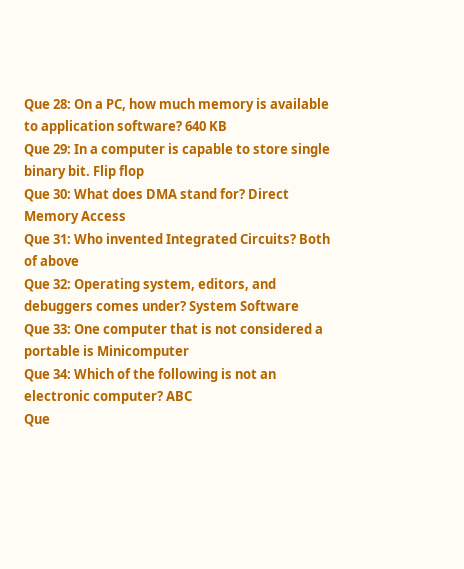Que 28: On a PC, how much memory is available to application software? 640 KB
Que 29: In a computer is capable to store single binary bit. Flip flop
Que 30: What does DMA stand for? Direct Memory Access
Que 31: Who invented Integrated Circuits? Both of above
Que 32: Operating system, editors, and debuggers comes under? System Software
Que 33: One computer that is not considered a portable is Minicomputer
Que 34: Which of the following is not an electronic computer? ABC
Que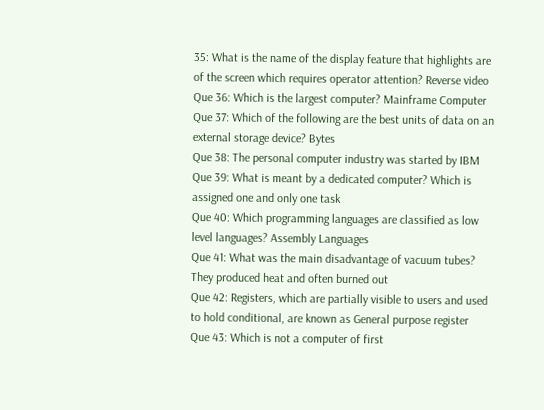35: What is the name of the display feature that highlights are of the screen which requires operator attention? Reverse video
Que 36: Which is the largest computer? Mainframe Computer
Que 37: Which of the following are the best units of data on an external storage device? Bytes
Que 38: The personal computer industry was started by IBM
Que 39: What is meant by a dedicated computer? Which is assigned one and only one task
Que 40: Which programming languages are classified as low level languages? Assembly Languages
Que 41: What was the main disadvantage of vacuum tubes? They produced heat and often burned out
Que 42: Registers, which are partially visible to users and used to hold conditional, are known as General purpose register
Que 43: Which is not a computer of first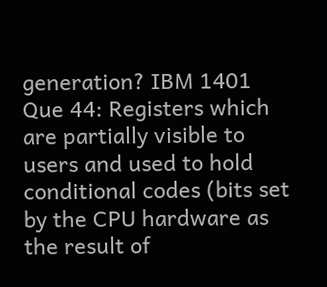generation? IBM 1401
Que 44: Registers which are partially visible to users and used to hold conditional codes (bits set by the CPU hardware as the result of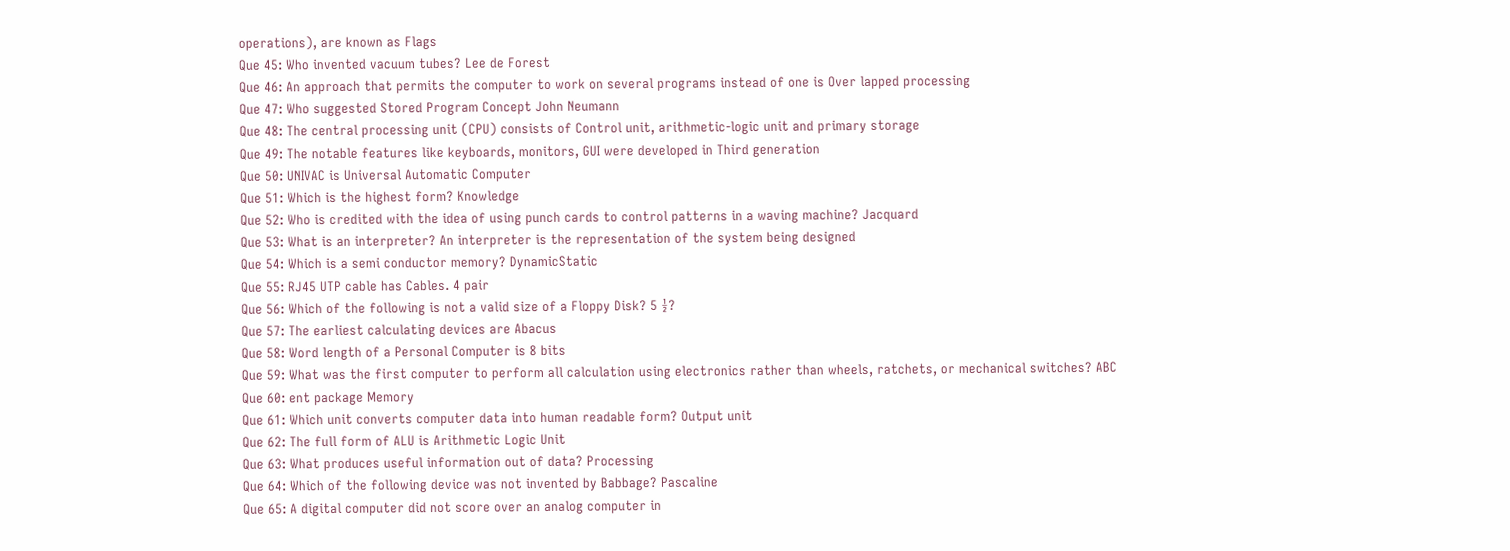operations), are known as Flags
Que 45: Who invented vacuum tubes? Lee de Forest
Que 46: An approach that permits the computer to work on several programs instead of one is Over lapped processing
Que 47: Who suggested Stored Program Concept John Neumann
Que 48: The central processing unit (CPU) consists of Control unit, arithmetic-logic unit and primary storage
Que 49: The notable features like keyboards, monitors, GUI were developed in Third generation
Que 50: UNIVAC is Universal Automatic Computer
Que 51: Which is the highest form? Knowledge
Que 52: Who is credited with the idea of using punch cards to control patterns in a waving machine? Jacquard
Que 53: What is an interpreter? An interpreter is the representation of the system being designed
Que 54: Which is a semi conductor memory? DynamicStatic
Que 55: RJ45 UTP cable has Cables. 4 pair
Que 56: Which of the following is not a valid size of a Floppy Disk? 5 ½?
Que 57: The earliest calculating devices are Abacus
Que 58: Word length of a Personal Computer is 8 bits
Que 59: What was the first computer to perform all calculation using electronics rather than wheels, ratchets, or mechanical switches? ABC
Que 60: ent package Memory
Que 61: Which unit converts computer data into human readable form? Output unit
Que 62: The full form of ALU is Arithmetic Logic Unit
Que 63: What produces useful information out of data? Processing
Que 64: Which of the following device was not invented by Babbage? Pascaline
Que 65: A digital computer did not score over an analog computer in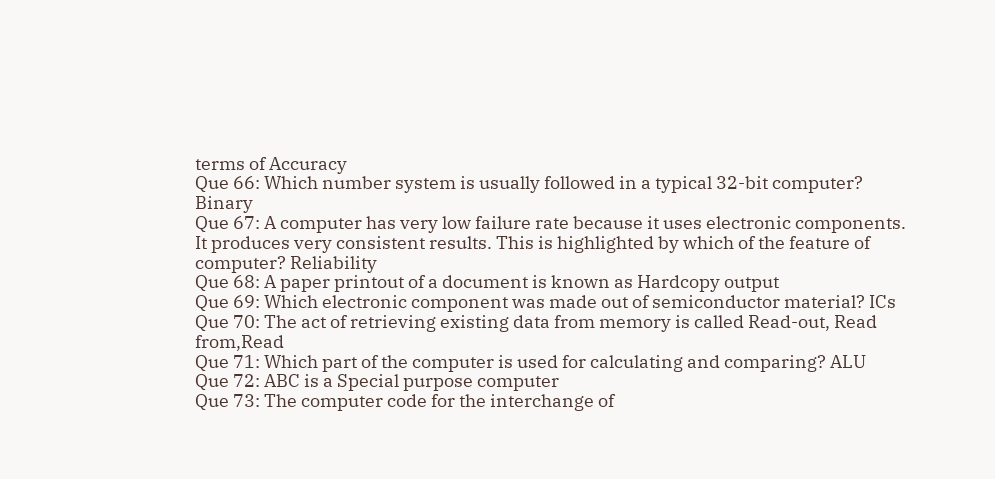terms of Accuracy
Que 66: Which number system is usually followed in a typical 32-bit computer? Binary
Que 67: A computer has very low failure rate because it uses electronic components. It produces very consistent results. This is highlighted by which of the feature of computer? Reliability
Que 68: A paper printout of a document is known as Hardcopy output
Que 69: Which electronic component was made out of semiconductor material? ICs
Que 70: The act of retrieving existing data from memory is called Read-out, Read from,Read
Que 71: Which part of the computer is used for calculating and comparing? ALU
Que 72: ABC is a Special purpose computer
Que 73: The computer code for the interchange of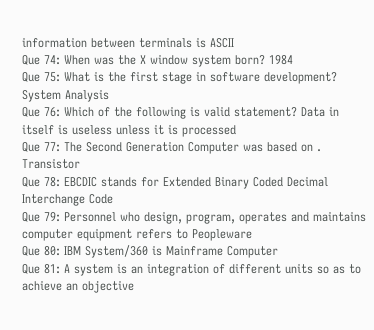information between terminals is ASCII
Que 74: When was the X window system born? 1984
Que 75: What is the first stage in software development? System Analysis
Que 76: Which of the following is valid statement? Data in itself is useless unless it is processed
Que 77: The Second Generation Computer was based on . Transistor
Que 78: EBCDIC stands for Extended Binary Coded Decimal Interchange Code
Que 79: Personnel who design, program, operates and maintains computer equipment refers to Peopleware
Que 80: IBM System/360 is Mainframe Computer
Que 81: A system is an integration of different units so as to achieve an objective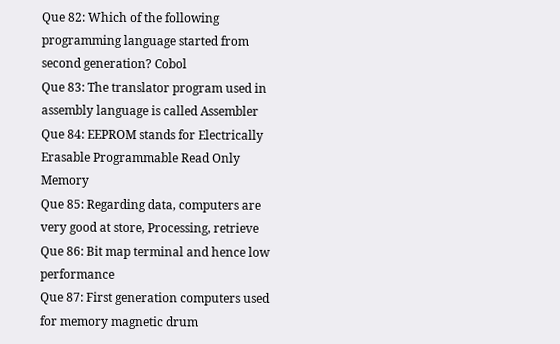Que 82: Which of the following programming language started from second generation? Cobol
Que 83: The translator program used in assembly language is called Assembler
Que 84: EEPROM stands for Electrically Erasable Programmable Read Only Memory
Que 85: Regarding data, computers are very good at store, Processing, retrieve
Que 86: Bit map terminal and hence low performance
Que 87: First generation computers used for memory magnetic drum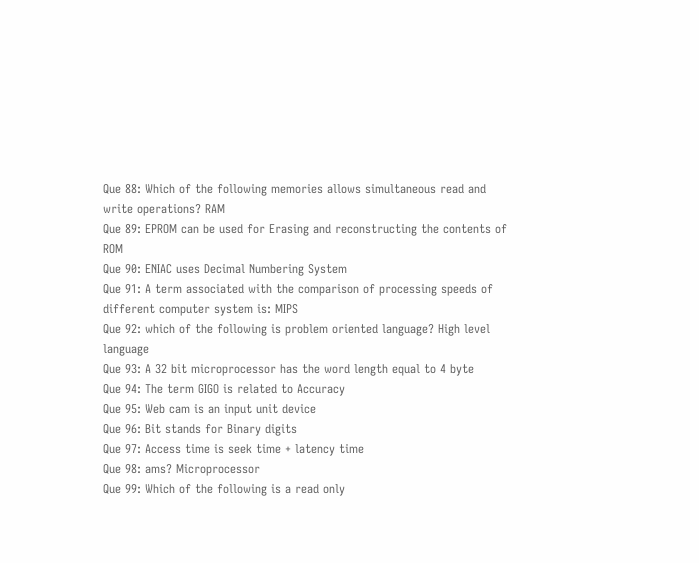Que 88: Which of the following memories allows simultaneous read and write operations? RAM
Que 89: EPROM can be used for Erasing and reconstructing the contents of ROM
Que 90: ENIAC uses Decimal Numbering System
Que 91: A term associated with the comparison of processing speeds of different computer system is: MIPS
Que 92: which of the following is problem oriented language? High level language
Que 93: A 32 bit microprocessor has the word length equal to 4 byte
Que 94: The term GIGO is related to Accuracy
Que 95: Web cam is an input unit device
Que 96: Bit stands for Binary digits
Que 97: Access time is seek time + latency time
Que 98: ams? Microprocessor
Que 99: Which of the following is a read only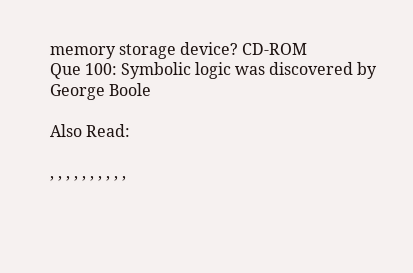memory storage device? CD-ROM
Que 100: Symbolic logic was discovered by George Boole

Also Read:

, , , , , , , , , ,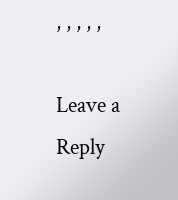, , , , ,

Leave a Reply